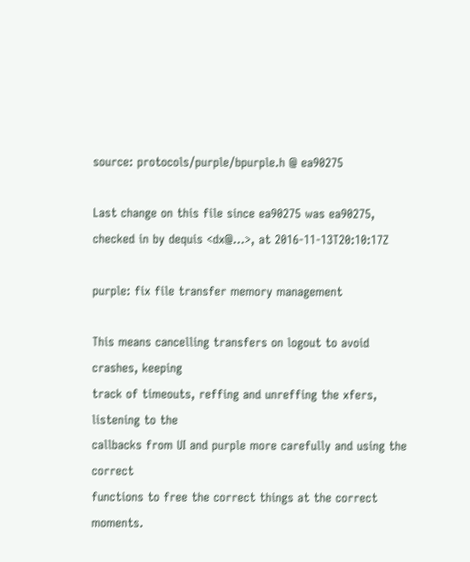source: protocols/purple/bpurple.h @ ea90275

Last change on this file since ea90275 was ea90275, checked in by dequis <dx@…>, at 2016-11-13T20:10:17Z

purple: fix file transfer memory management

This means cancelling transfers on logout to avoid crashes, keeping
track of timeouts, reffing and unreffing the xfers, listening to the
callbacks from UI and purple more carefully and using the correct
functions to free the correct things at the correct moments.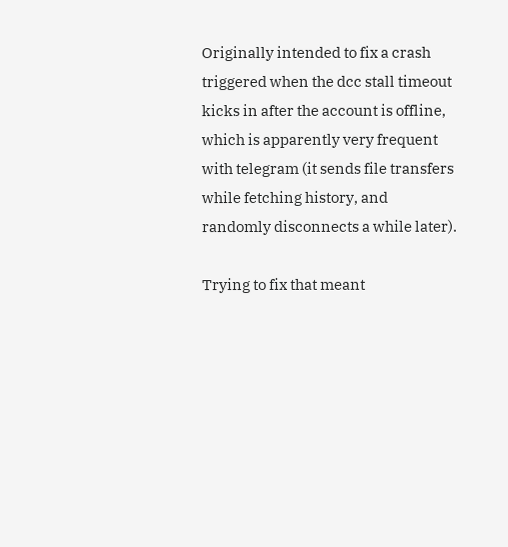Originally intended to fix a crash triggered when the dcc stall timeout
kicks in after the account is offline, which is apparently very frequent
with telegram (it sends file transfers while fetching history, and
randomly disconnects a while later).

Trying to fix that meant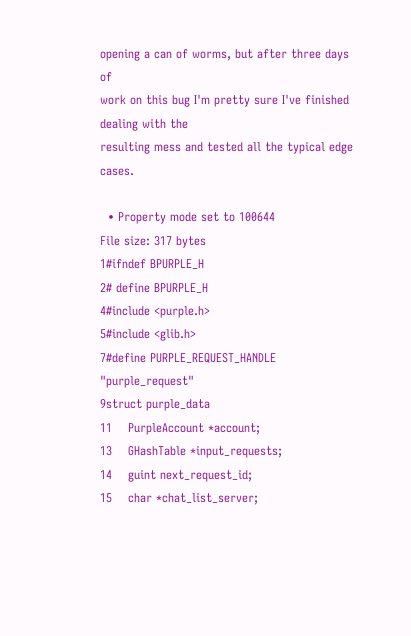opening a can of worms, but after three days of
work on this bug I'm pretty sure I've finished dealing with the
resulting mess and tested all the typical edge cases.

  • Property mode set to 100644
File size: 317 bytes
1#ifndef BPURPLE_H
2# define BPURPLE_H
4#include <purple.h>
5#include <glib.h>
7#define PURPLE_REQUEST_HANDLE "purple_request"
9struct purple_data
11    PurpleAccount *account;
13    GHashTable *input_requests;
14    guint next_request_id;
15    char *chat_list_server;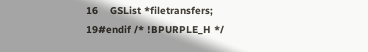16    GSList *filetransfers;
19#endif /* !BPURPLE_H */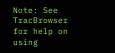Note: See TracBrowser for help on using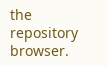the repository browser.